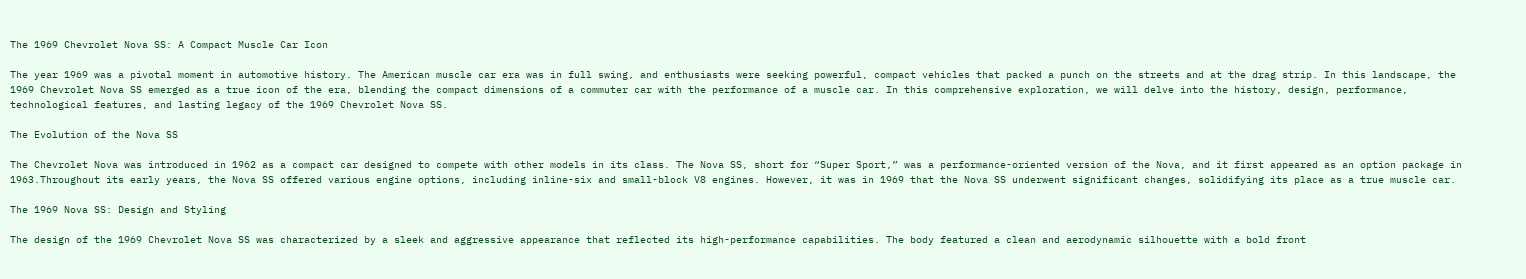The 1969 Chevrolet Nova SS: A Compact Muscle Car Icon

The year 1969 was a pivotal moment in automotive history. The American muscle car era was in full swing, and enthusiasts were seeking powerful, compact vehicles that packed a punch on the streets and at the drag strip. In this landscape, the 1969 Chevrolet Nova SS emerged as a true icon of the era, blending the compact dimensions of a commuter car with the performance of a muscle car. In this comprehensive exploration, we will delve into the history, design, performance, technological features, and lasting legacy of the 1969 Chevrolet Nova SS.

The Evolution of the Nova SS

The Chevrolet Nova was introduced in 1962 as a compact car designed to compete with other models in its class. The Nova SS, short for “Super Sport,” was a performance-oriented version of the Nova, and it first appeared as an option package in 1963.Throughout its early years, the Nova SS offered various engine options, including inline-six and small-block V8 engines. However, it was in 1969 that the Nova SS underwent significant changes, solidifying its place as a true muscle car.

The 1969 Nova SS: Design and Styling

The design of the 1969 Chevrolet Nova SS was characterized by a sleek and aggressive appearance that reflected its high-performance capabilities. The body featured a clean and aerodynamic silhouette with a bold front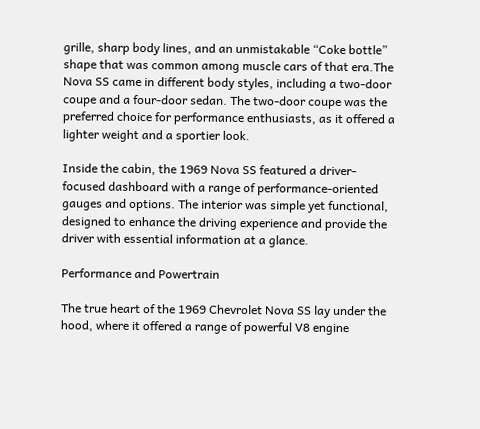grille, sharp body lines, and an unmistakable “Coke bottle” shape that was common among muscle cars of that era.The Nova SS came in different body styles, including a two-door coupe and a four-door sedan. The two-door coupe was the preferred choice for performance enthusiasts, as it offered a lighter weight and a sportier look.

Inside the cabin, the 1969 Nova SS featured a driver-focused dashboard with a range of performance-oriented gauges and options. The interior was simple yet functional, designed to enhance the driving experience and provide the driver with essential information at a glance.

Performance and Powertrain

The true heart of the 1969 Chevrolet Nova SS lay under the hood, where it offered a range of powerful V8 engine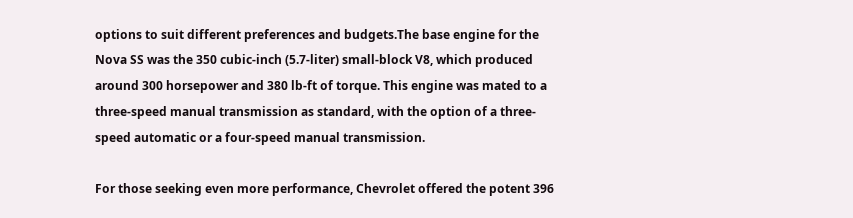options to suit different preferences and budgets.The base engine for the Nova SS was the 350 cubic-inch (5.7-liter) small-block V8, which produced around 300 horsepower and 380 lb-ft of torque. This engine was mated to a three-speed manual transmission as standard, with the option of a three-speed automatic or a four-speed manual transmission.

For those seeking even more performance, Chevrolet offered the potent 396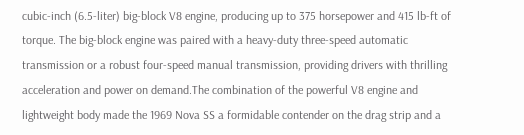cubic-inch (6.5-liter) big-block V8 engine, producing up to 375 horsepower and 415 lb-ft of torque. The big-block engine was paired with a heavy-duty three-speed automatic transmission or a robust four-speed manual transmission, providing drivers with thrilling acceleration and power on demand.The combination of the powerful V8 engine and lightweight body made the 1969 Nova SS a formidable contender on the drag strip and a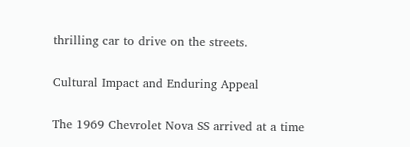thrilling car to drive on the streets.

Cultural Impact and Enduring Appeal

The 1969 Chevrolet Nova SS arrived at a time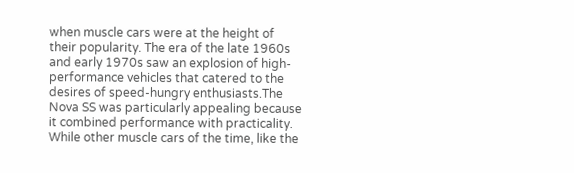when muscle cars were at the height of their popularity. The era of the late 1960s and early 1970s saw an explosion of high-performance vehicles that catered to the desires of speed-hungry enthusiasts.The Nova SS was particularly appealing because it combined performance with practicality. While other muscle cars of the time, like the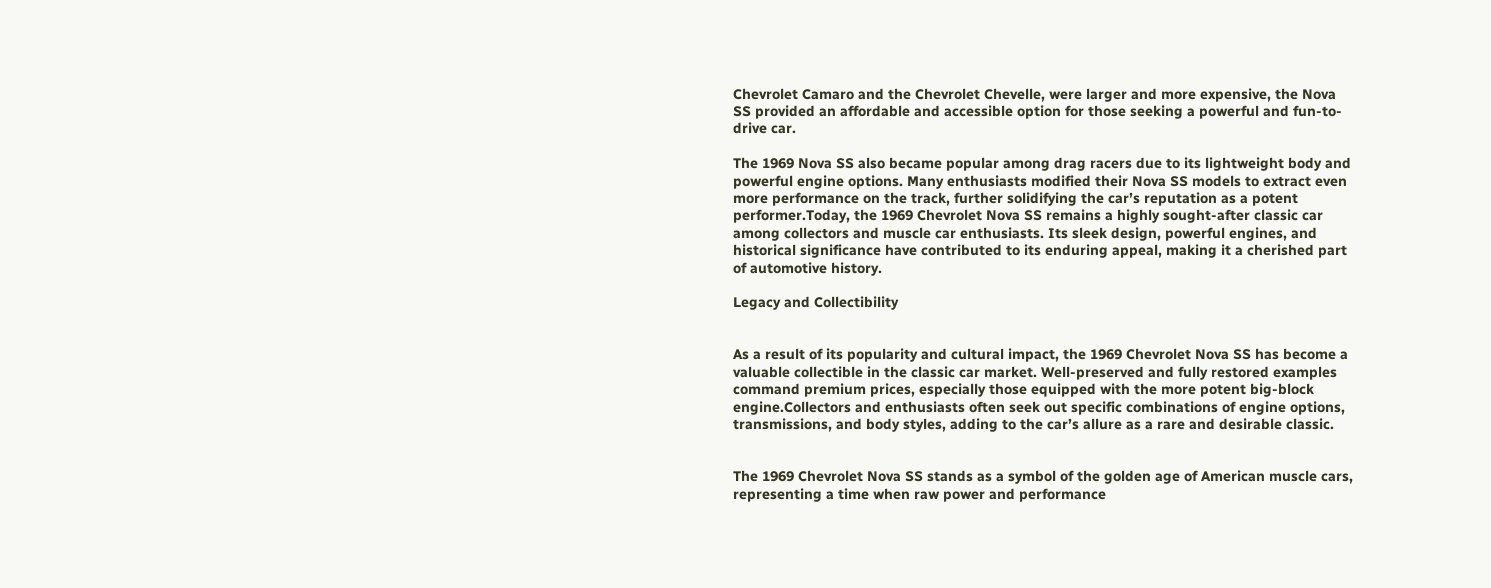Chevrolet Camaro and the Chevrolet Chevelle, were larger and more expensive, the Nova SS provided an affordable and accessible option for those seeking a powerful and fun-to-drive car.

The 1969 Nova SS also became popular among drag racers due to its lightweight body and powerful engine options. Many enthusiasts modified their Nova SS models to extract even more performance on the track, further solidifying the car’s reputation as a potent performer.Today, the 1969 Chevrolet Nova SS remains a highly sought-after classic car among collectors and muscle car enthusiasts. Its sleek design, powerful engines, and historical significance have contributed to its enduring appeal, making it a cherished part of automotive history.

Legacy and Collectibility


As a result of its popularity and cultural impact, the 1969 Chevrolet Nova SS has become a valuable collectible in the classic car market. Well-preserved and fully restored examples command premium prices, especially those equipped with the more potent big-block engine.Collectors and enthusiasts often seek out specific combinations of engine options, transmissions, and body styles, adding to the car’s allure as a rare and desirable classic.


The 1969 Chevrolet Nova SS stands as a symbol of the golden age of American muscle cars, representing a time when raw power and performance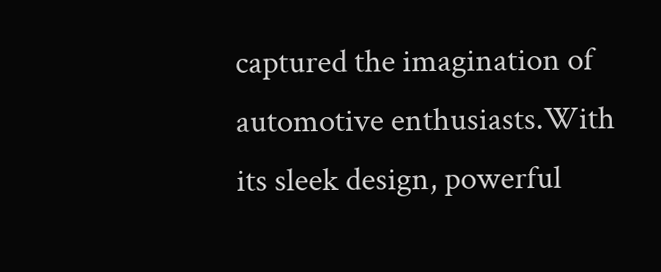captured the imagination of automotive enthusiasts.With its sleek design, powerful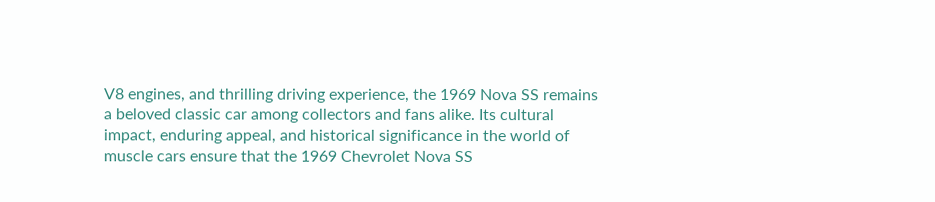V8 engines, and thrilling driving experience, the 1969 Nova SS remains a beloved classic car among collectors and fans alike. Its cultural impact, enduring appeal, and historical significance in the world of muscle cars ensure that the 1969 Chevrolet Nova SS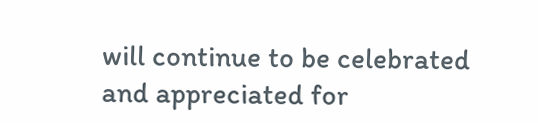will continue to be celebrated and appreciated for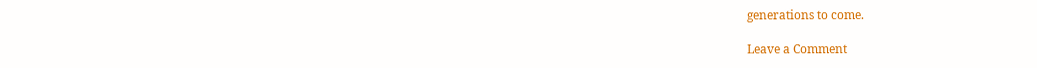generations to come.

Leave a Comment